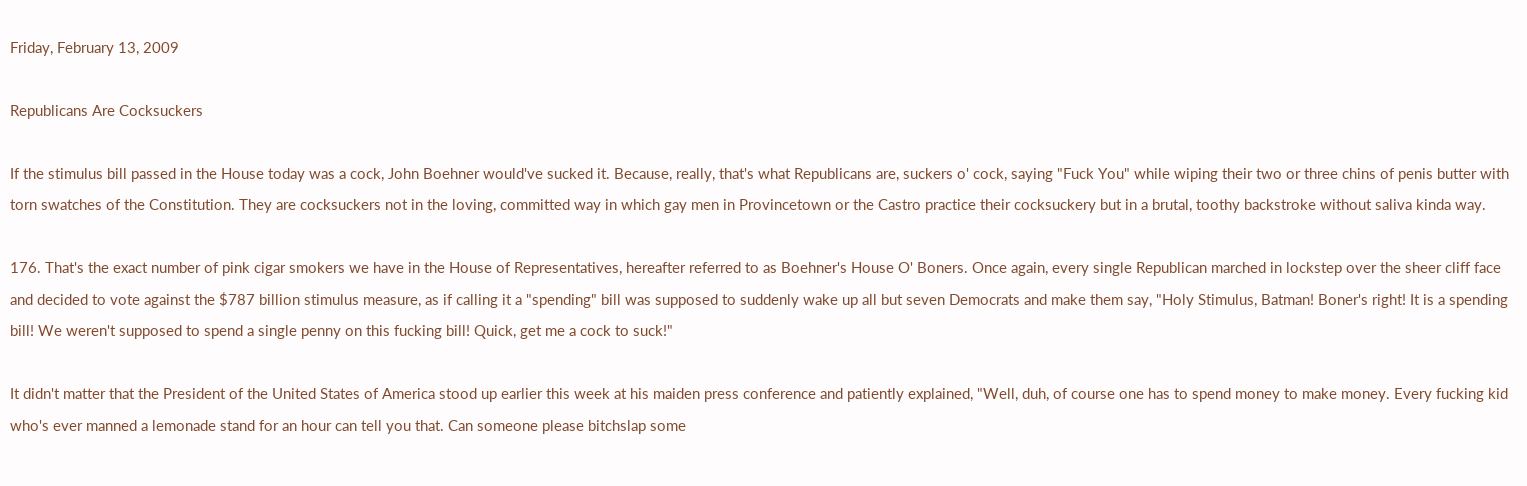Friday, February 13, 2009

Republicans Are Cocksuckers

If the stimulus bill passed in the House today was a cock, John Boehner would've sucked it. Because, really, that's what Republicans are, suckers o' cock, saying "Fuck You" while wiping their two or three chins of penis butter with torn swatches of the Constitution. They are cocksuckers not in the loving, committed way in which gay men in Provincetown or the Castro practice their cocksuckery but in a brutal, toothy backstroke without saliva kinda way.

176. That's the exact number of pink cigar smokers we have in the House of Representatives, hereafter referred to as Boehner's House O' Boners. Once again, every single Republican marched in lockstep over the sheer cliff face and decided to vote against the $787 billion stimulus measure, as if calling it a "spending" bill was supposed to suddenly wake up all but seven Democrats and make them say, "Holy Stimulus, Batman! Boner's right! It is a spending bill! We weren't supposed to spend a single penny on this fucking bill! Quick, get me a cock to suck!"

It didn't matter that the President of the United States of America stood up earlier this week at his maiden press conference and patiently explained, "Well, duh, of course one has to spend money to make money. Every fucking kid who's ever manned a lemonade stand for an hour can tell you that. Can someone please bitchslap some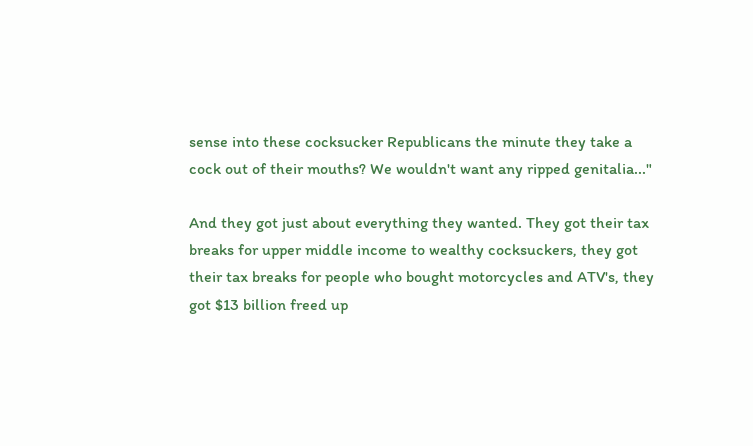sense into these cocksucker Republicans the minute they take a cock out of their mouths? We wouldn't want any ripped genitalia..."

And they got just about everything they wanted. They got their tax breaks for upper middle income to wealthy cocksuckers, they got their tax breaks for people who bought motorcycles and ATV's, they got $13 billion freed up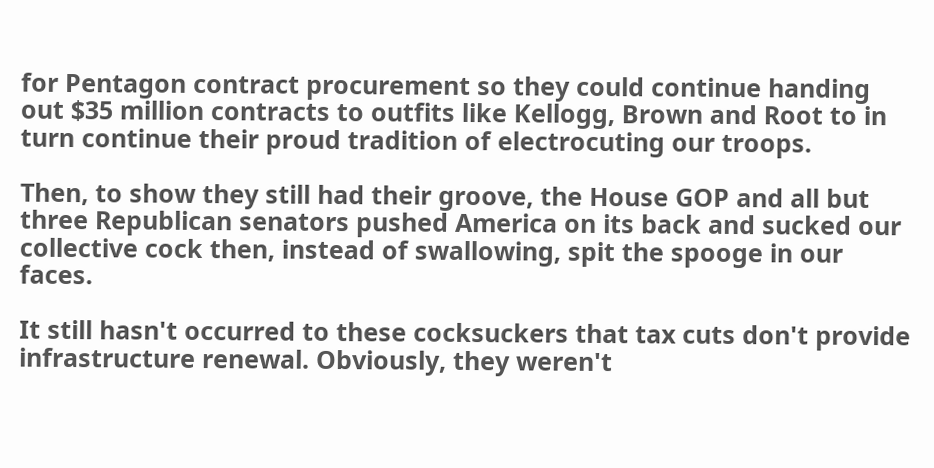for Pentagon contract procurement so they could continue handing out $35 million contracts to outfits like Kellogg, Brown and Root to in turn continue their proud tradition of electrocuting our troops.

Then, to show they still had their groove, the House GOP and all but three Republican senators pushed America on its back and sucked our collective cock then, instead of swallowing, spit the spooge in our faces.

It still hasn't occurred to these cocksuckers that tax cuts don't provide infrastructure renewal. Obviously, they weren't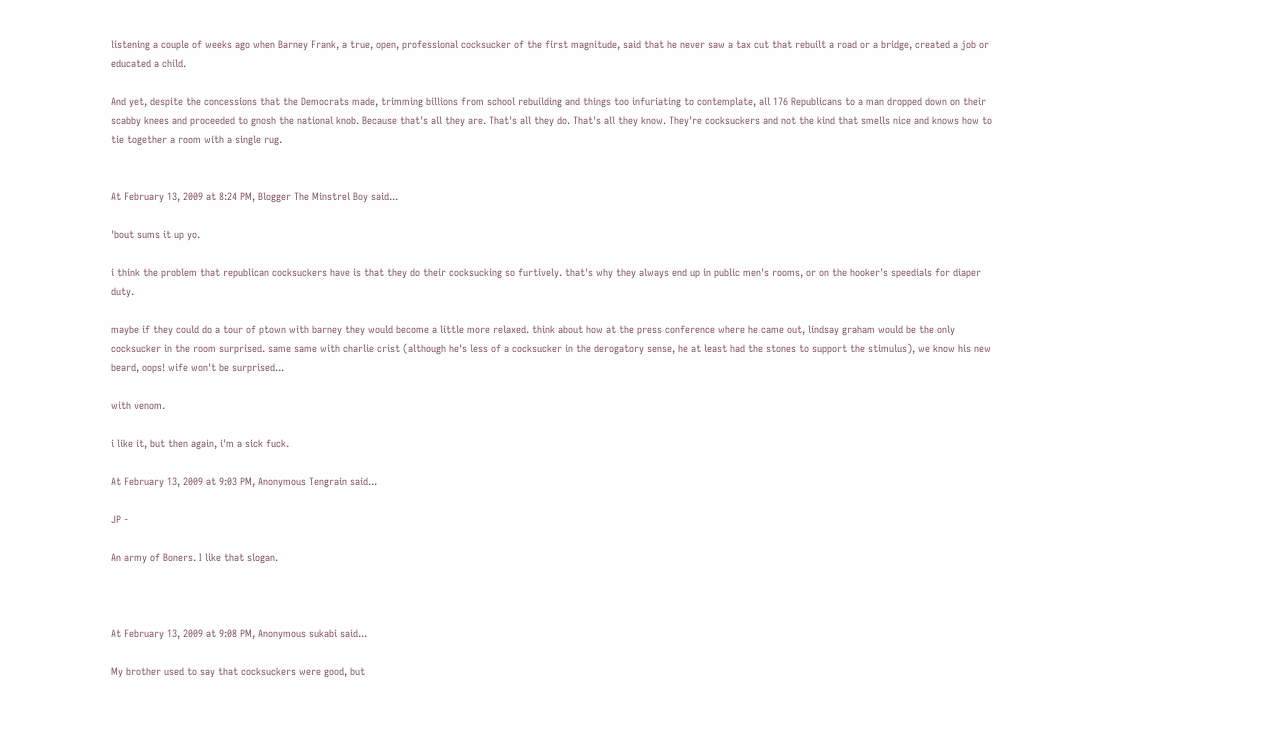listening a couple of weeks ago when Barney Frank, a true, open, professional cocksucker of the first magnitude, said that he never saw a tax cut that rebuilt a road or a bridge, created a job or educated a child.

And yet, despite the concessions that the Democrats made, trimming billions from school rebuilding and things too infuriating to contemplate, all 176 Republicans to a man dropped down on their scabby knees and proceeded to gnosh the national knob. Because that's all they are. That's all they do. That's all they know. They're cocksuckers and not the kind that smells nice and knows how to tie together a room with a single rug.


At February 13, 2009 at 8:24 PM, Blogger The Minstrel Boy said...

'bout sums it up yo.

i think the problem that republican cocksuckers have is that they do their cocksucking so furtively. that's why they always end up in public men's rooms, or on the hooker's speedials for diaper duty.

maybe if they could do a tour of ptown with barney they would become a little more relaxed. think about how at the press conference where he came out, lindsay graham would be the only cocksucker in the room surprised. same same with charlie crist (although he's less of a cocksucker in the derogatory sense, he at least had the stones to support the stimulus), we know his new beard, oops! wife won't be surprised...

with venom.

i like it, but then again, i'm a sick fuck.

At February 13, 2009 at 9:03 PM, Anonymous Tengrain said...

JP -

An army of Boners. I like that slogan.



At February 13, 2009 at 9:08 PM, Anonymous sukabi said...

My brother used to say that cocksuckers were good, but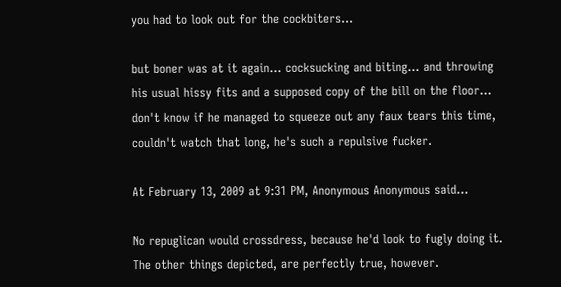you had to look out for the cockbiters...

but boner was at it again... cocksucking and biting... and throwing his usual hissy fits and a supposed copy of the bill on the floor... don't know if he managed to squeeze out any faux tears this time, couldn't watch that long, he's such a repulsive fucker.

At February 13, 2009 at 9:31 PM, Anonymous Anonymous said...

No repuglican would crossdress, because he'd look to fugly doing it. The other things depicted, are perfectly true, however.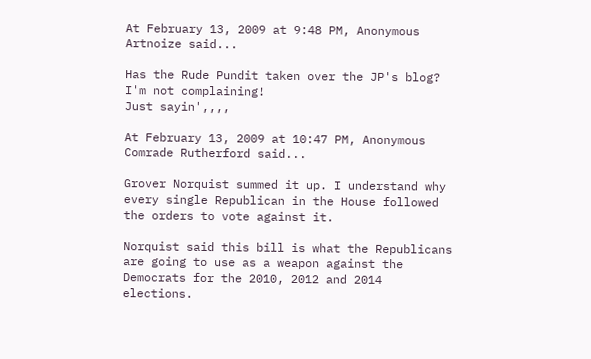At February 13, 2009 at 9:48 PM, Anonymous Artnoize said...

Has the Rude Pundit taken over the JP's blog?
I'm not complaining!
Just sayin',,,,

At February 13, 2009 at 10:47 PM, Anonymous Comrade Rutherford said...

Grover Norquist summed it up. I understand why every single Republican in the House followed the orders to vote against it.

Norquist said this bill is what the Republicans are going to use as a weapon against the Democrats for the 2010, 2012 and 2014 elections.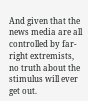And given that the news media are all controlled by far-right extremists, no truth about the stimulus will ever get out.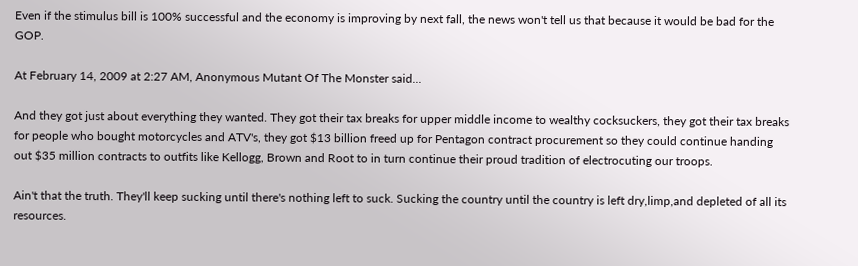Even if the stimulus bill is 100% successful and the economy is improving by next fall, the news won't tell us that because it would be bad for the GOP.

At February 14, 2009 at 2:27 AM, Anonymous Mutant Of The Monster said...

And they got just about everything they wanted. They got their tax breaks for upper middle income to wealthy cocksuckers, they got their tax breaks for people who bought motorcycles and ATV's, they got $13 billion freed up for Pentagon contract procurement so they could continue handing out $35 million contracts to outfits like Kellogg, Brown and Root to in turn continue their proud tradition of electrocuting our troops.

Ain't that the truth. They'll keep sucking until there's nothing left to suck. Sucking the country until the country is left dry,limp,and depleted of all its resources.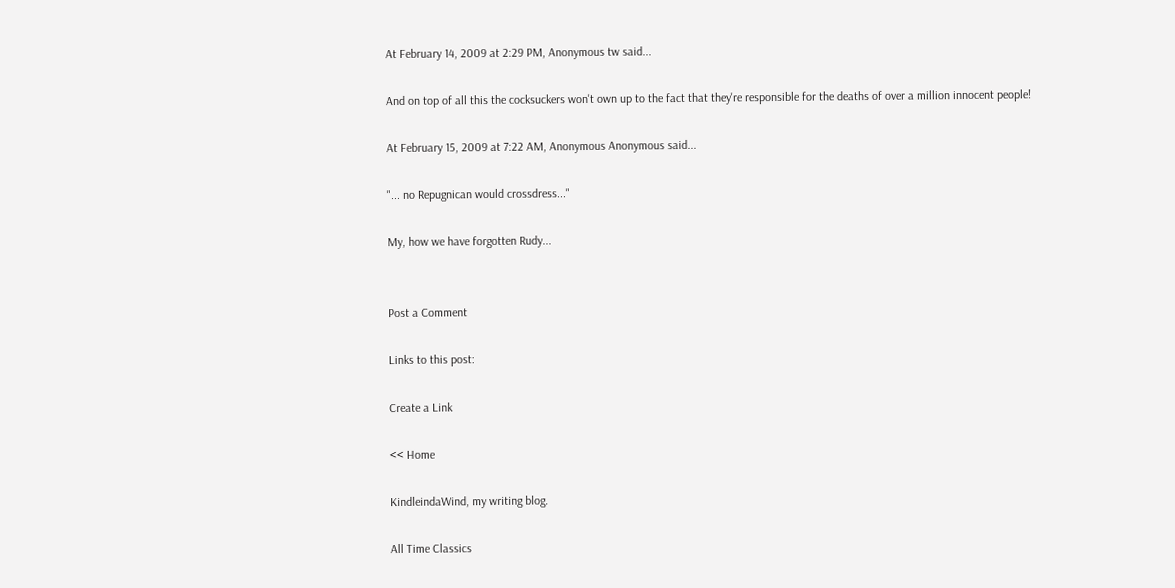At February 14, 2009 at 2:29 PM, Anonymous tw said...

And on top of all this the cocksuckers won't own up to the fact that they're responsible for the deaths of over a million innocent people!

At February 15, 2009 at 7:22 AM, Anonymous Anonymous said...

"... no Repugnican would crossdress..."

My, how we have forgotten Rudy...


Post a Comment

Links to this post:

Create a Link

<< Home

KindleindaWind, my writing blog.

All Time Classics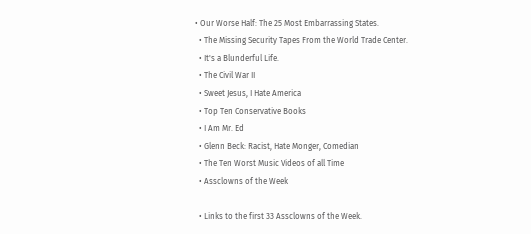• Our Worse Half: The 25 Most Embarrassing States.
  • The Missing Security Tapes From the World Trade Center.
  • It's a Blunderful Life.
  • The Civil War II
  • Sweet Jesus, I Hate America
  • Top Ten Conservative Books
  • I Am Mr. Ed
  • Glenn Beck: Racist, Hate Monger, Comedian
  • The Ten Worst Music Videos of all Time
  • Assclowns of the Week

  • Links to the first 33 Assclowns of the Week.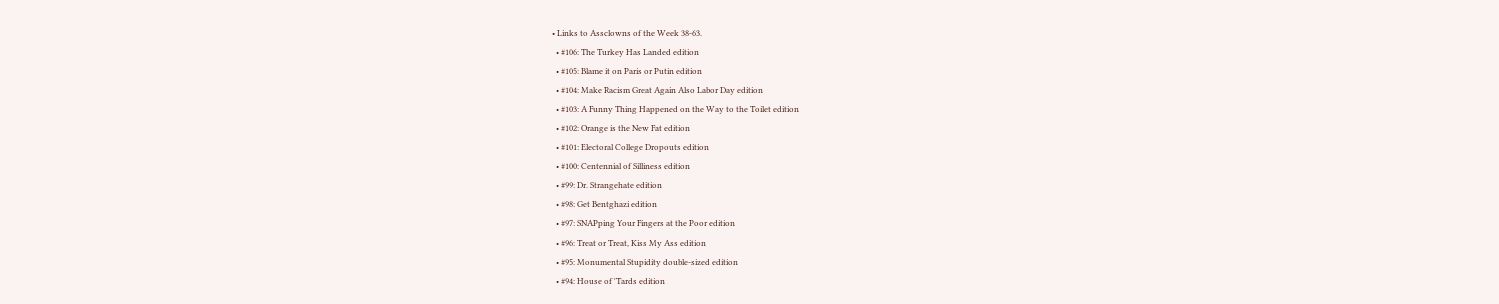• Links to Assclowns of the Week 38-63.
  • #106: The Turkey Has Landed edition
  • #105: Blame it on Paris or Putin edition
  • #104: Make Racism Great Again Also Labor Day edition
  • #103: A Funny Thing Happened on the Way to the Toilet edition
  • #102: Orange is the New Fat edition
  • #101: Electoral College Dropouts edition
  • #100: Centennial of Silliness edition
  • #99: Dr. Strangehate edition
  • #98: Get Bentghazi edition
  • #97: SNAPping Your Fingers at the Poor edition
  • #96: Treat or Treat, Kiss My Ass edition
  • #95: Monumental Stupidity double-sized edition
  • #94: House of 'Tards edition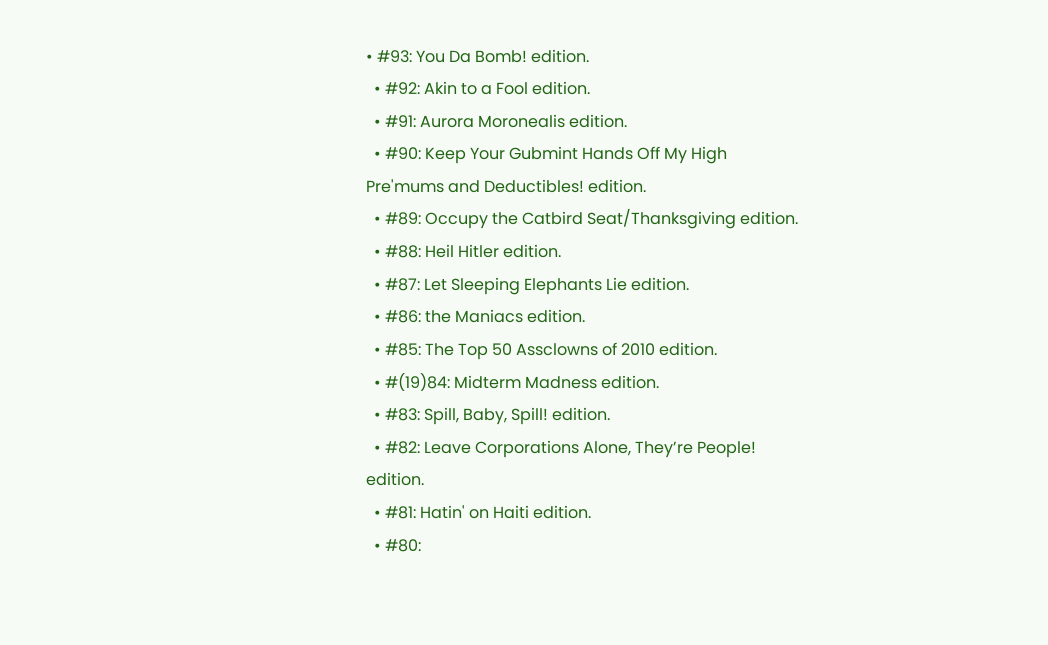• #93: You Da Bomb! edition.
  • #92: Akin to a Fool edition.
  • #91: Aurora Moronealis edition.
  • #90: Keep Your Gubmint Hands Off My High Pre'mums and Deductibles! edition.
  • #89: Occupy the Catbird Seat/Thanksgiving edition.
  • #88: Heil Hitler edition.
  • #87: Let Sleeping Elephants Lie edition.
  • #86: the Maniacs edition.
  • #85: The Top 50 Assclowns of 2010 edition.
  • #(19)84: Midterm Madness edition.
  • #83: Spill, Baby, Spill! edition.
  • #82: Leave Corporations Alone, They’re People! edition.
  • #81: Hatin' on Haiti edition.
  • #80: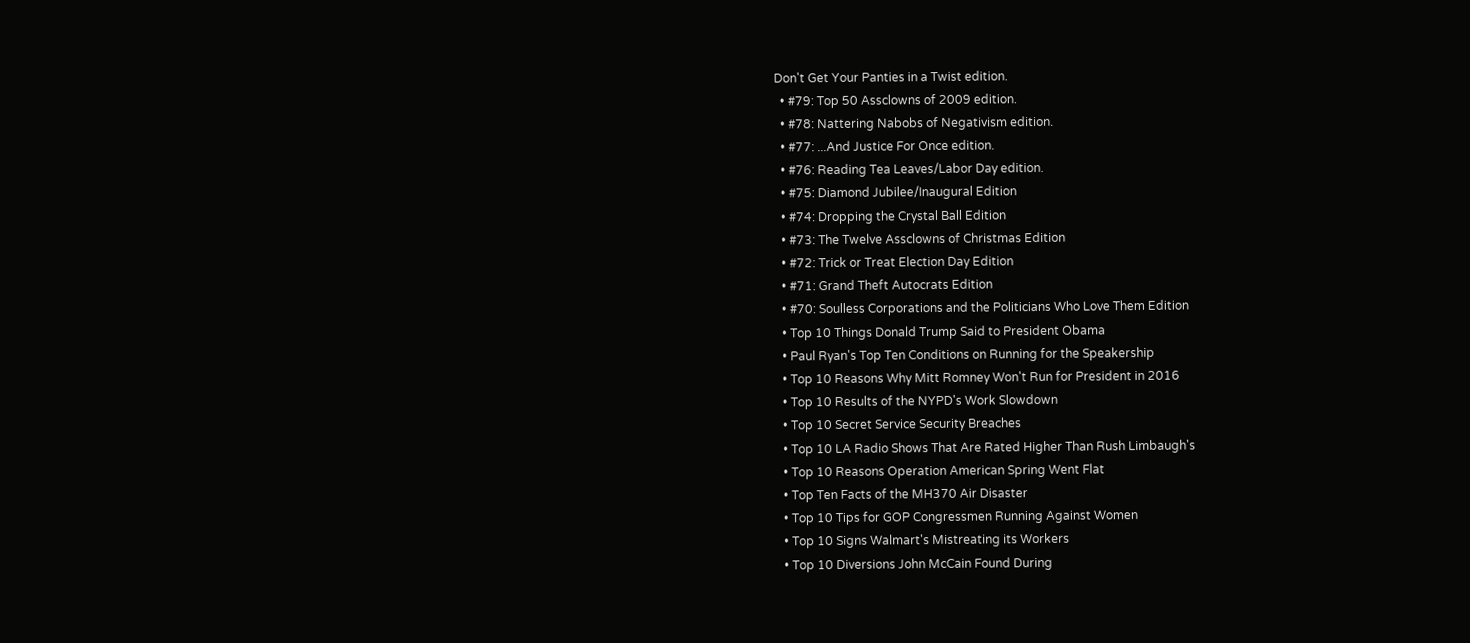Don't Get Your Panties in a Twist edition.
  • #79: Top 50 Assclowns of 2009 edition.
  • #78: Nattering Nabobs of Negativism edition.
  • #77: ...And Justice For Once edition.
  • #76: Reading Tea Leaves/Labor Day edition.
  • #75: Diamond Jubilee/Inaugural Edition
  • #74: Dropping the Crystal Ball Edition
  • #73: The Twelve Assclowns of Christmas Edition
  • #72: Trick or Treat Election Day Edition
  • #71: Grand Theft Autocrats Edition
  • #70: Soulless Corporations and the Politicians Who Love Them Edition
  • Top 10 Things Donald Trump Said to President Obama
  • Paul Ryan's Top Ten Conditions on Running for the Speakership
  • Top 10 Reasons Why Mitt Romney Won't Run for President in 2016
  • Top 10 Results of the NYPD's Work Slowdown
  • Top 10 Secret Service Security Breaches
  • Top 10 LA Radio Shows That Are Rated Higher Than Rush Limbaugh's
  • Top 10 Reasons Operation American Spring Went Flat
  • Top Ten Facts of the MH370 Air Disaster
  • Top 10 Tips for GOP Congressmen Running Against Women
  • Top 10 Signs Walmart's Mistreating its Workers
  • Top 10 Diversions John McCain Found During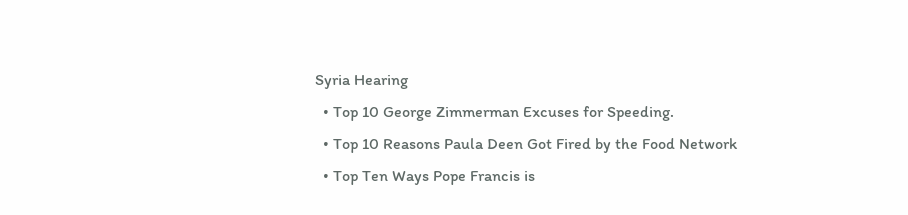Syria Hearing
  • Top 10 George Zimmerman Excuses for Speeding.
  • Top 10 Reasons Paula Deen Got Fired by the Food Network
  • Top Ten Ways Pope Francis is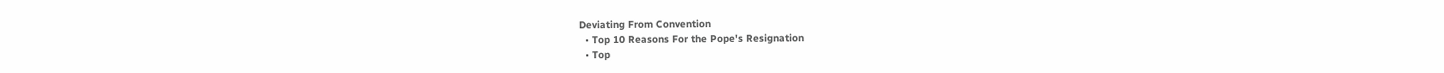Deviating From Convention
  • Top 10 Reasons For the Pope's Resignation
  • Top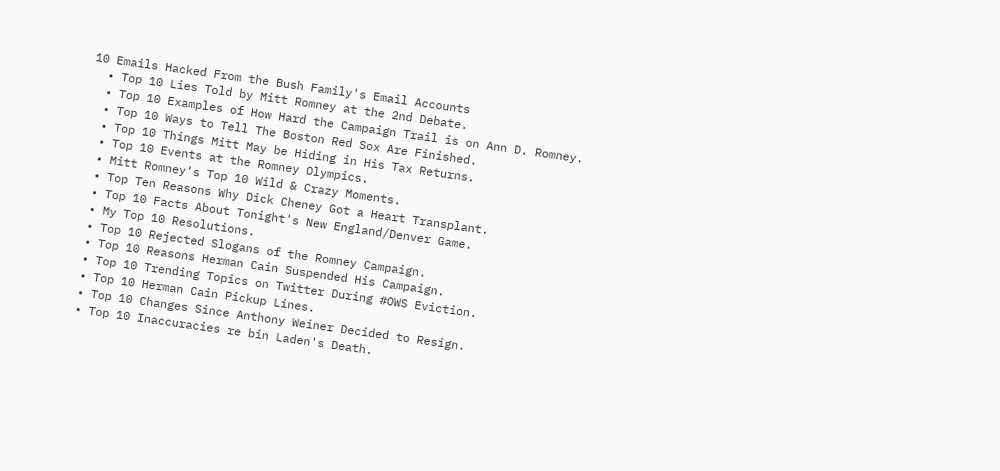10 Emails Hacked From the Bush Family's Email Accounts
  • Top 10 Lies Told by Mitt Romney at the 2nd Debate.
  • Top 10 Examples of How Hard the Campaign Trail is on Ann D. Romney.
  • Top 10 Ways to Tell The Boston Red Sox Are Finished.
  • Top 10 Things Mitt May be Hiding in His Tax Returns.
  • Top 10 Events at the Romney Olympics.
  • Mitt Romney's Top 10 Wild & Crazy Moments.
  • Top Ten Reasons Why Dick Cheney Got a Heart Transplant.
  • Top 10 Facts About Tonight's New England/Denver Game.
  • My Top 10 Resolutions.
  • Top 10 Rejected Slogans of the Romney Campaign.
  • Top 10 Reasons Herman Cain Suspended His Campaign.
  • Top 10 Trending Topics on Twitter During #OWS Eviction.
  • Top 10 Herman Cain Pickup Lines.
  • Top 10 Changes Since Anthony Weiner Decided to Resign.
  • Top 10 Inaccuracies re bin Laden's Death.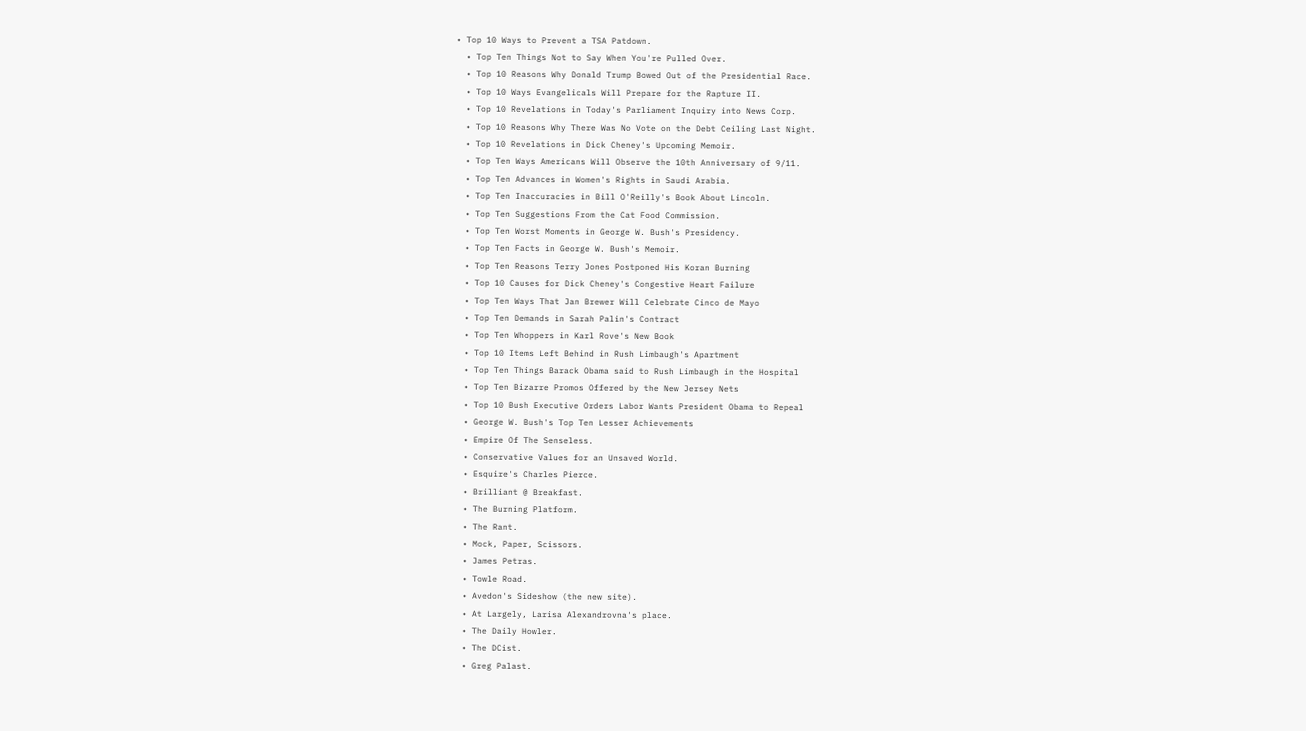• Top 10 Ways to Prevent a TSA Patdown.
  • Top Ten Things Not to Say When You're Pulled Over.
  • Top 10 Reasons Why Donald Trump Bowed Out of the Presidential Race.
  • Top 10 Ways Evangelicals Will Prepare for the Rapture II.
  • Top 10 Revelations in Today's Parliament Inquiry into News Corp.
  • Top 10 Reasons Why There Was No Vote on the Debt Ceiling Last Night.
  • Top 10 Revelations in Dick Cheney's Upcoming Memoir.
  • Top Ten Ways Americans Will Observe the 10th Anniversary of 9/11.
  • Top Ten Advances in Women's Rights in Saudi Arabia.
  • Top Ten Inaccuracies in Bill O'Reilly's Book About Lincoln.
  • Top Ten Suggestions From the Cat Food Commission.
  • Top Ten Worst Moments in George W. Bush's Presidency.
  • Top Ten Facts in George W. Bush's Memoir.
  • Top Ten Reasons Terry Jones Postponed His Koran Burning
  • Top 10 Causes for Dick Cheney's Congestive Heart Failure
  • Top Ten Ways That Jan Brewer Will Celebrate Cinco de Mayo
  • Top Ten Demands in Sarah Palin's Contract
  • Top Ten Whoppers in Karl Rove's New Book
  • Top 10 Items Left Behind in Rush Limbaugh's Apartment
  • Top Ten Things Barack Obama said to Rush Limbaugh in the Hospital
  • Top Ten Bizarre Promos Offered by the New Jersey Nets
  • Top 10 Bush Executive Orders Labor Wants President Obama to Repeal
  • George W. Bush's Top Ten Lesser Achievements
  • Empire Of The Senseless.
  • Conservative Values for an Unsaved World.
  • Esquire's Charles Pierce.
  • Brilliant @ Breakfast.
  • The Burning Platform.
  • The Rant.
  • Mock, Paper, Scissors.
  • James Petras.
  • Towle Road.
  • Avedon's Sideshow (the new site).
  • At Largely, Larisa Alexandrovna's place.
  • The Daily Howler.
  • The DCist.
  • Greg Palast.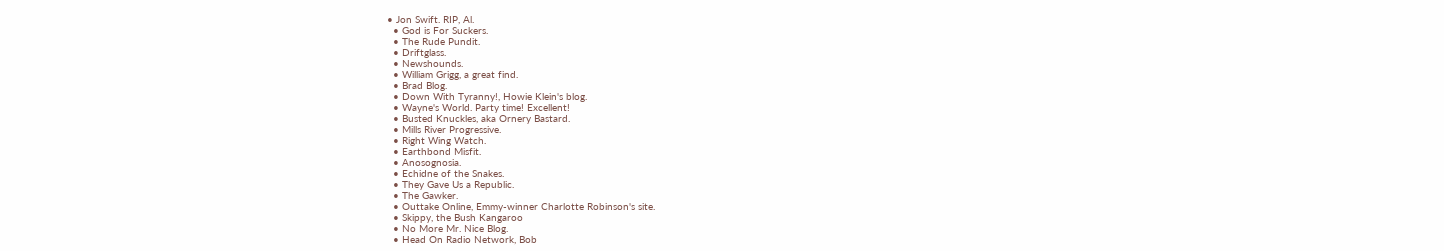• Jon Swift. RIP, Al.
  • God is For Suckers.
  • The Rude Pundit.
  • Driftglass.
  • Newshounds.
  • William Grigg, a great find.
  • Brad Blog.
  • Down With Tyranny!, Howie Klein's blog.
  • Wayne's World. Party time! Excellent!
  • Busted Knuckles, aka Ornery Bastard.
  • Mills River Progressive.
  • Right Wing Watch.
  • Earthbond Misfit.
  • Anosognosia.
  • Echidne of the Snakes.
  • They Gave Us a Republic.
  • The Gawker.
  • Outtake Online, Emmy-winner Charlotte Robinson's site.
  • Skippy, the Bush Kangaroo
  • No More Mr. Nice Blog.
  • Head On Radio Network, Bob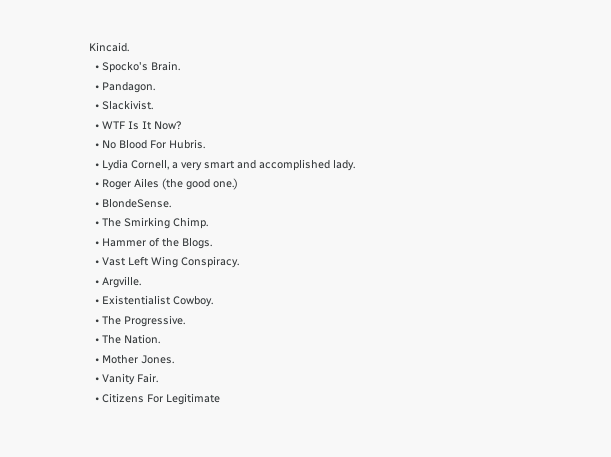Kincaid.
  • Spocko's Brain.
  • Pandagon.
  • Slackivist.
  • WTF Is It Now?
  • No Blood For Hubris.
  • Lydia Cornell, a very smart and accomplished lady.
  • Roger Ailes (the good one.)
  • BlondeSense.
  • The Smirking Chimp.
  • Hammer of the Blogs.
  • Vast Left Wing Conspiracy.
  • Argville.
  • Existentialist Cowboy.
  • The Progressive.
  • The Nation.
  • Mother Jones.
  • Vanity Fair.
  • Citizens For Legitimate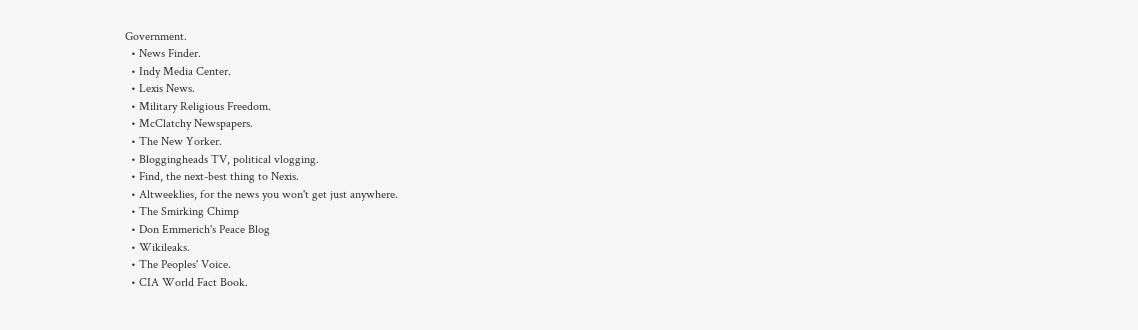Government.
  • News Finder.
  • Indy Media Center.
  • Lexis News.
  • Military Religious Freedom.
  • McClatchy Newspapers.
  • The New Yorker.
  • Bloggingheads TV, political vlogging.
  • Find, the next-best thing to Nexis.
  • Altweeklies, for the news you won't get just anywhere.
  • The Smirking Chimp
  • Don Emmerich's Peace Blog
  • Wikileaks.
  • The Peoples' Voice.
  • CIA World Fact Book.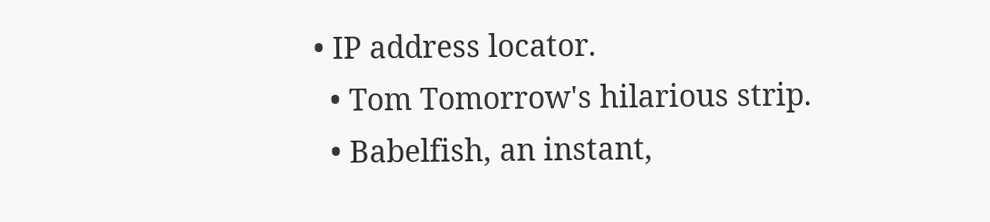• IP address locator.
  • Tom Tomorrow's hilarious strip.
  • Babelfish, an instant,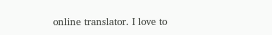online translator. I love to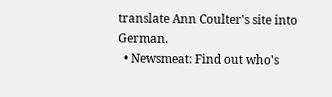translate Ann Coulter's site into German.
  • Newsmeat: Find out who's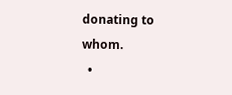donating to whom.
  •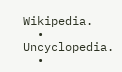Wikipedia.
  • Uncyclopedia.
  •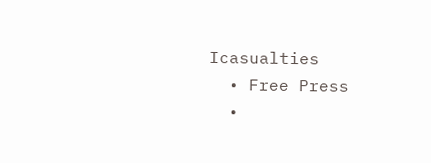Icasualties
  • Free Press
  •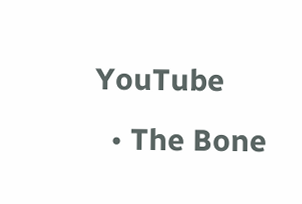YouTube
  • The Bone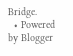Bridge.
  • Powered by Blogger